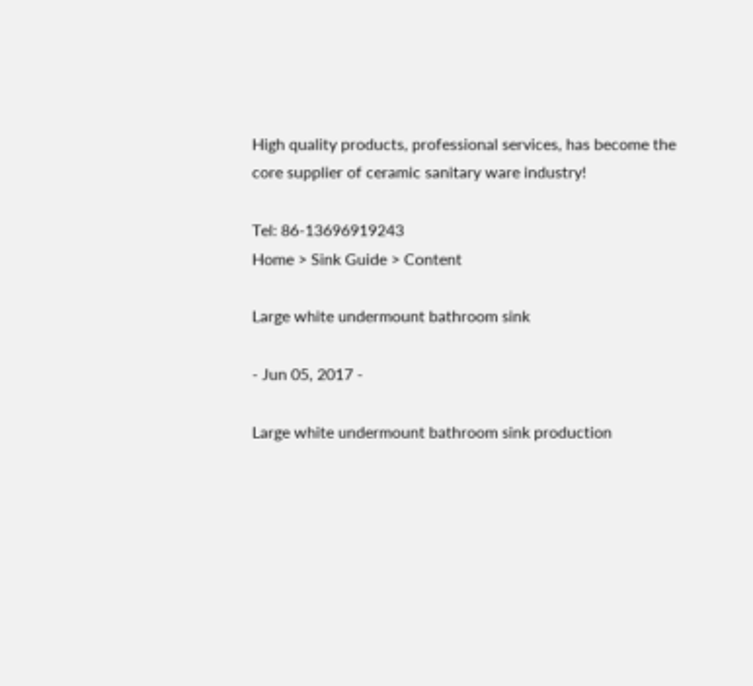High quality products, professional services, has become the core supplier of ceramic sanitary ware industry!

Tel: 86-13696919243
Home > Sink Guide > Content

Large white undermount bathroom sink

- Jun 05, 2017 -

Large white undermount bathroom sink production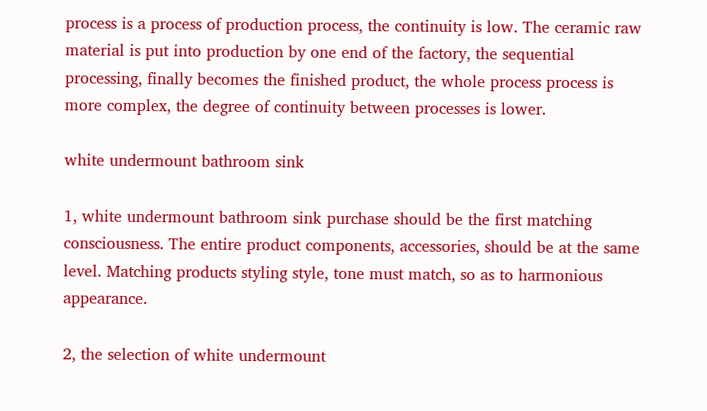process is a process of production process, the continuity is low. The ceramic raw material is put into production by one end of the factory, the sequential processing, finally becomes the finished product, the whole process process is more complex, the degree of continuity between processes is lower.

white undermount bathroom sink

1, white undermount bathroom sink purchase should be the first matching consciousness. The entire product components, accessories, should be at the same level. Matching products styling style, tone must match, so as to harmonious appearance.

2, the selection of white undermount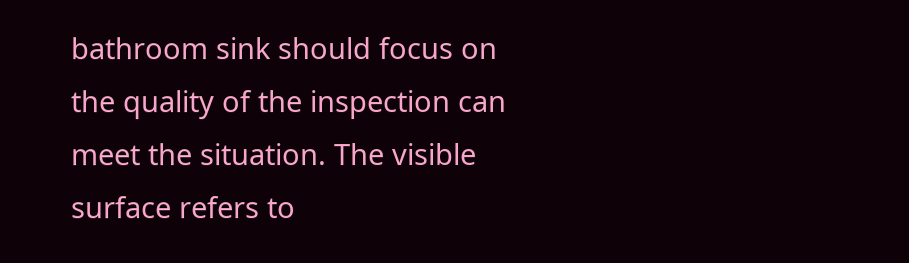bathroom sink should focus on the quality of the inspection can meet the situation. The visible surface refers to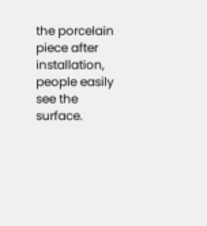the porcelain piece after installation, people easily see the surface.